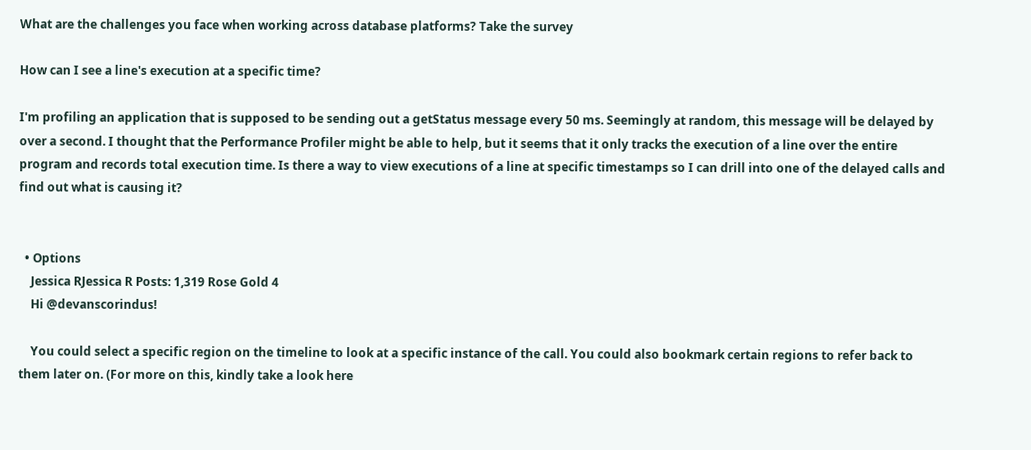What are the challenges you face when working across database platforms? Take the survey

How can I see a line's execution at a specific time?

I'm profiling an application that is supposed to be sending out a getStatus message every 50 ms. Seemingly at random, this message will be delayed by over a second. I thought that the Performance Profiler might be able to help, but it seems that it only tracks the execution of a line over the entire program and records total execution time. Is there a way to view executions of a line at specific timestamps so I can drill into one of the delayed calls and find out what is causing it?


  • Options
    Jessica RJessica R Posts: 1,319 Rose Gold 4
    Hi @devanscorindus!

    You could select a specific region on the timeline to look at a specific instance of the call. You could also bookmark certain regions to refer back to them later on. (For more on this, kindly take a look here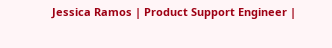Jessica Ramos | Product Support Engineer |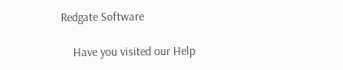Redgate Software

    Have you visited our Help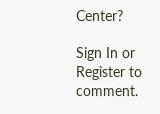Center?

Sign In or Register to comment.